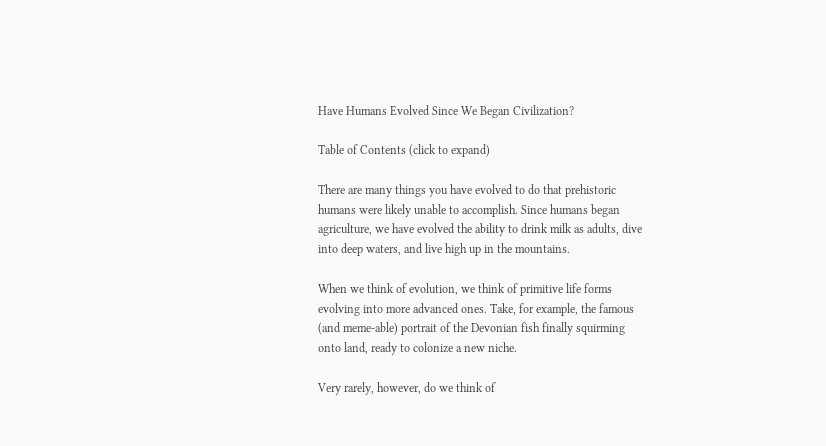Have Humans Evolved Since We Began Civilization?

Table of Contents (click to expand)

There are many things you have evolved to do that prehistoric humans were likely unable to accomplish. Since humans began agriculture, we have evolved the ability to drink milk as adults, dive into deep waters, and live high up in the mountains.

When we think of evolution, we think of primitive life forms evolving into more advanced ones. Take, for example, the famous (and meme-able) portrait of the Devonian fish finally squirming onto land, ready to colonize a new niche.

Very rarely, however, do we think of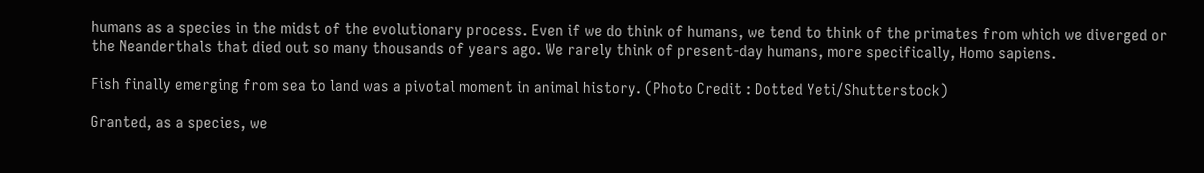humans as a species in the midst of the evolutionary process. Even if we do think of humans, we tend to think of the primates from which we diverged or the Neanderthals that died out so many thousands of years ago. We rarely think of present-day humans, more specifically, Homo sapiens.

Fish finally emerging from sea to land was a pivotal moment in animal history. (Photo Credit : Dotted Yeti/Shutterstock)

Granted, as a species, we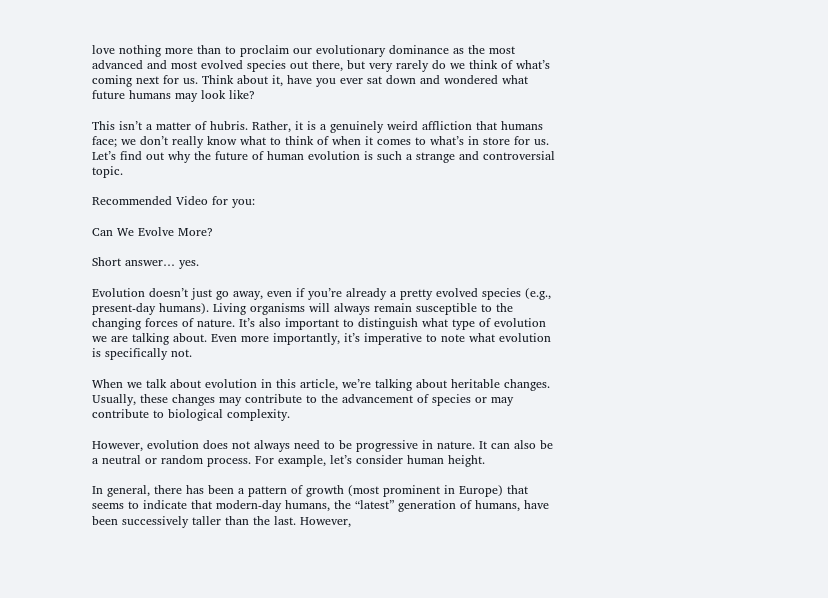love nothing more than to proclaim our evolutionary dominance as the most advanced and most evolved species out there, but very rarely do we think of what’s coming next for us. Think about it, have you ever sat down and wondered what future humans may look like?

This isn’t a matter of hubris. Rather, it is a genuinely weird affliction that humans face; we don’t really know what to think of when it comes to what’s in store for us. Let’s find out why the future of human evolution is such a strange and controversial topic.

Recommended Video for you:

Can We Evolve More?

Short answer… yes.

Evolution doesn’t just go away, even if you’re already a pretty evolved species (e.g., present-day humans). Living organisms will always remain susceptible to the changing forces of nature. It’s also important to distinguish what type of evolution we are talking about. Even more importantly, it’s imperative to note what evolution is specifically not.

When we talk about evolution in this article, we’re talking about heritable changes. Usually, these changes may contribute to the advancement of species or may contribute to biological complexity.

However, evolution does not always need to be progressive in nature. It can also be a neutral or random process. For example, let’s consider human height.

In general, there has been a pattern of growth (most prominent in Europe) that seems to indicate that modern-day humans, the “latest” generation of humans, have been successively taller than the last. However,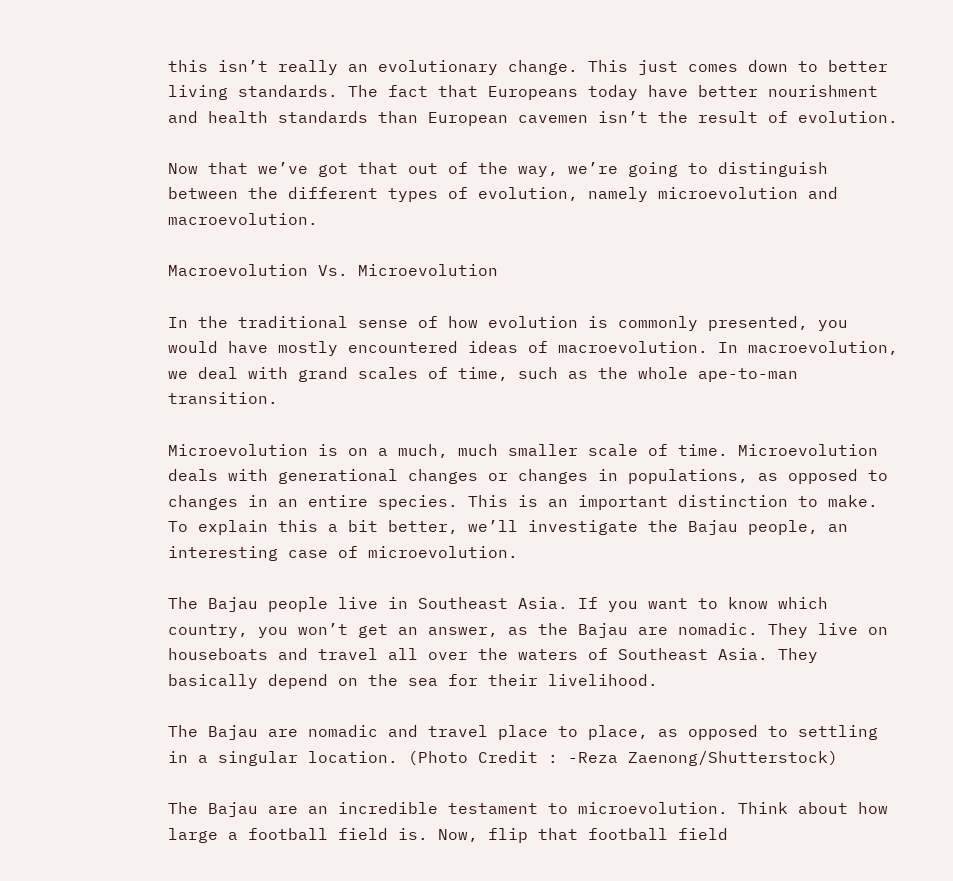this isn’t really an evolutionary change. This just comes down to better living standards. The fact that Europeans today have better nourishment and health standards than European cavemen isn’t the result of evolution.

Now that we’ve got that out of the way, we’re going to distinguish between the different types of evolution, namely microevolution and macroevolution.

Macroevolution Vs. Microevolution

In the traditional sense of how evolution is commonly presented, you would have mostly encountered ideas of macroevolution. In macroevolution, we deal with grand scales of time, such as the whole ape-to-man transition.

Microevolution is on a much, much smaller scale of time. Microevolution deals with generational changes or changes in populations, as opposed to changes in an entire species. This is an important distinction to make. To explain this a bit better, we’ll investigate the Bajau people, an interesting case of microevolution.

The Bajau people live in Southeast Asia. If you want to know which country, you won’t get an answer, as the Bajau are nomadic. They live on houseboats and travel all over the waters of Southeast Asia. They basically depend on the sea for their livelihood.

The Bajau are nomadic and travel place to place, as opposed to settling in a singular location. (Photo Credit : -Reza Zaenong/Shutterstock)

The Bajau are an incredible testament to microevolution. Think about how large a football field is. Now, flip that football field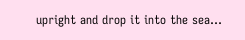upright and drop it into the sea…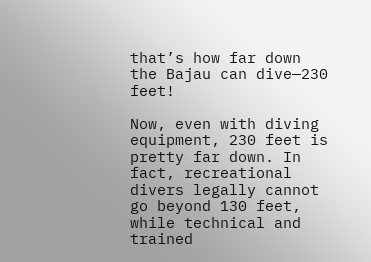that’s how far down the Bajau can dive—230 feet!

Now, even with diving equipment, 230 feet is pretty far down. In fact, recreational divers legally cannot go beyond 130 feet, while technical and trained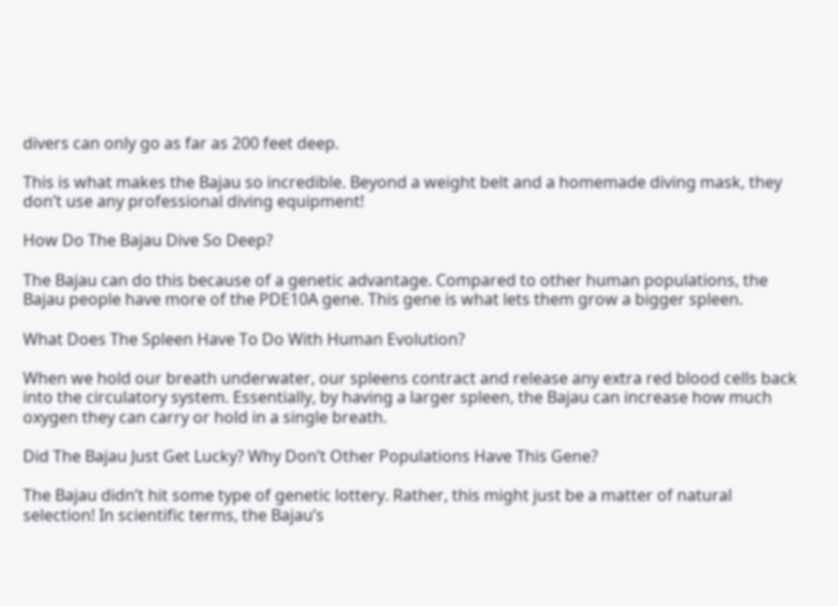divers can only go as far as 200 feet deep.

This is what makes the Bajau so incredible. Beyond a weight belt and a homemade diving mask, they don’t use any professional diving equipment!

How Do The Bajau Dive So Deep?

The Bajau can do this because of a genetic advantage. Compared to other human populations, the Bajau people have more of the PDE10A gene. This gene is what lets them grow a bigger spleen.

What Does The Spleen Have To Do With Human Evolution?

When we hold our breath underwater, our spleens contract and release any extra red blood cells back into the circulatory system. Essentially, by having a larger spleen, the Bajau can increase how much oxygen they can carry or hold in a single breath.

Did The Bajau Just Get Lucky? Why Don’t Other Populations Have This Gene?

The Bajau didn’t hit some type of genetic lottery. Rather, this might just be a matter of natural selection! In scientific terms, the Bajau’s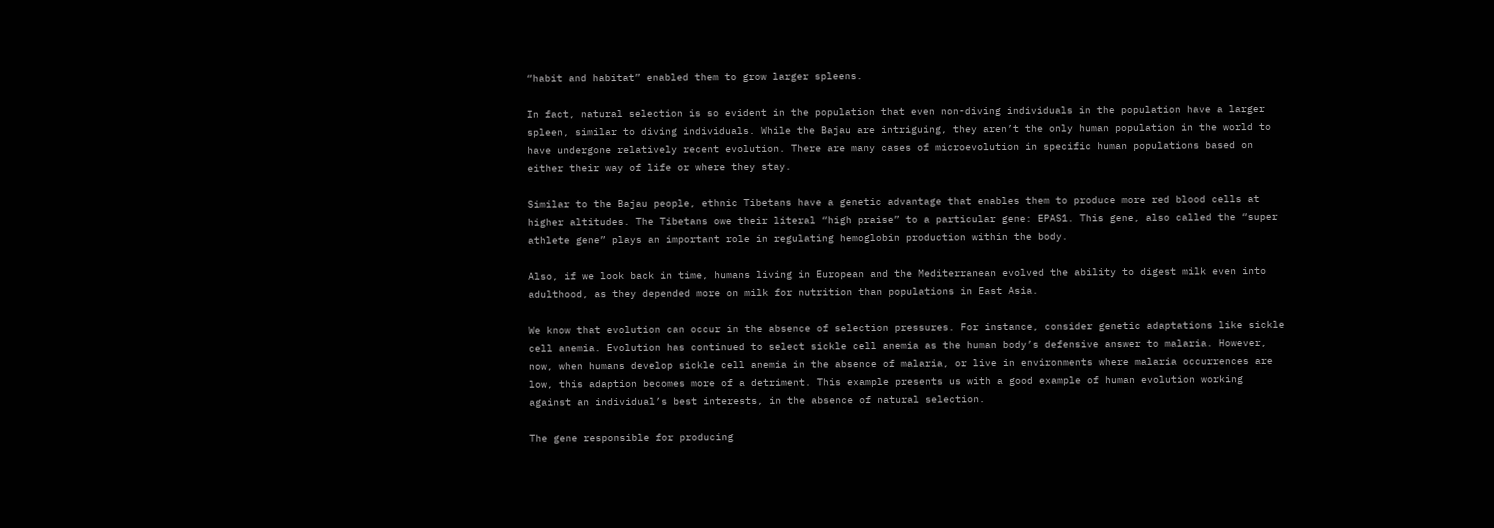“habit and habitat” enabled them to grow larger spleens.

In fact, natural selection is so evident in the population that even non-diving individuals in the population have a larger spleen, similar to diving individuals. While the Bajau are intriguing, they aren’t the only human population in the world to have undergone relatively recent evolution. There are many cases of microevolution in specific human populations based on either their way of life or where they stay.

Similar to the Bajau people, ethnic Tibetans have a genetic advantage that enables them to produce more red blood cells at higher altitudes. The Tibetans owe their literal “high praise” to a particular gene: EPAS1. This gene, also called the “super athlete gene” plays an important role in regulating hemoglobin production within the body.

Also, if we look back in time, humans living in European and the Mediterranean evolved the ability to digest milk even into adulthood, as they depended more on milk for nutrition than populations in East Asia.

We know that evolution can occur in the absence of selection pressures. For instance, consider genetic adaptations like sickle cell anemia. Evolution has continued to select sickle cell anemia as the human body’s defensive answer to malaria. However, now, when humans develop sickle cell anemia in the absence of malaria, or live in environments where malaria occurrences are low, this adaption becomes more of a detriment. This example presents us with a good example of human evolution working against an individual’s best interests, in the absence of natural selection.

The gene responsible for producing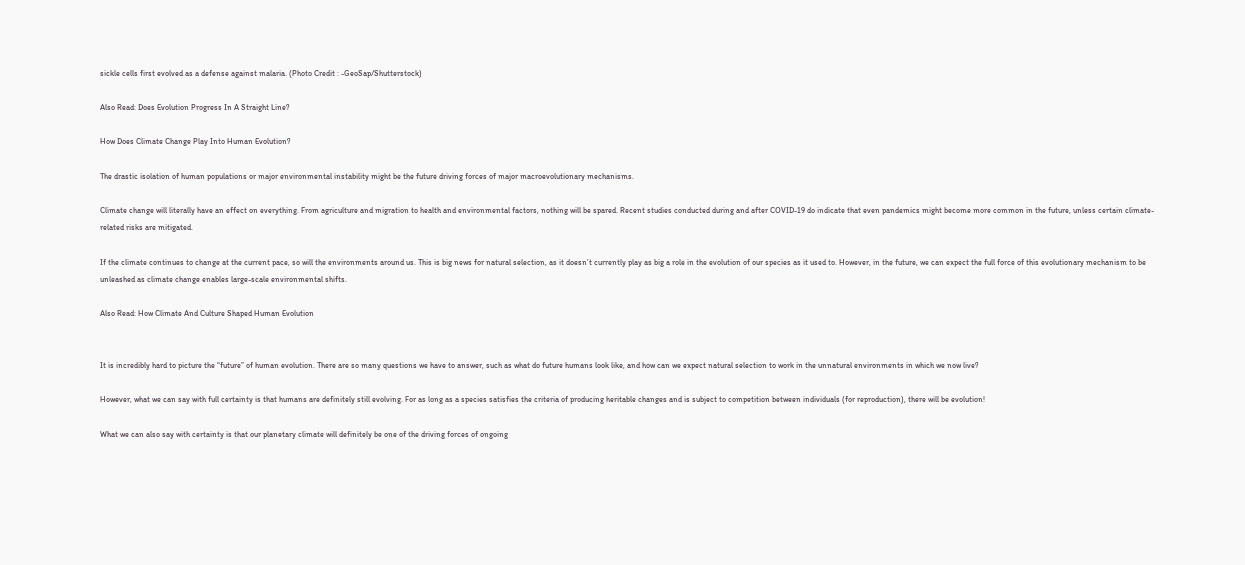sickle cells first evolved as a defense against malaria. (Photo Credit : -GeoSap/Shutterstock)

Also Read: Does Evolution Progress In A Straight Line?

How Does Climate Change Play Into Human Evolution?

The drastic isolation of human populations or major environmental instability might be the future driving forces of major macroevolutionary mechanisms.

Climate change will literally have an effect on everything. From agriculture and migration to health and environmental factors, nothing will be spared. Recent studies conducted during and after COVID-19 do indicate that even pandemics might become more common in the future, unless certain climate-related risks are mitigated.

If the climate continues to change at the current pace, so will the environments around us. This is big news for natural selection, as it doesn’t currently play as big a role in the evolution of our species as it used to. However, in the future, we can expect the full force of this evolutionary mechanism to be unleashed as climate change enables large-scale environmental shifts.

Also Read: How Climate And Culture Shaped Human Evolution


It is incredibly hard to picture the “future” of human evolution. There are so many questions we have to answer, such as what do future humans look like, and how can we expect natural selection to work in the unnatural environments in which we now live?

However, what we can say with full certainty is that humans are definitely still evolving. For as long as a species satisfies the criteria of producing heritable changes and is subject to competition between individuals (for reproduction), there will be evolution!

What we can also say with certainty is that our planetary climate will definitely be one of the driving forces of ongoing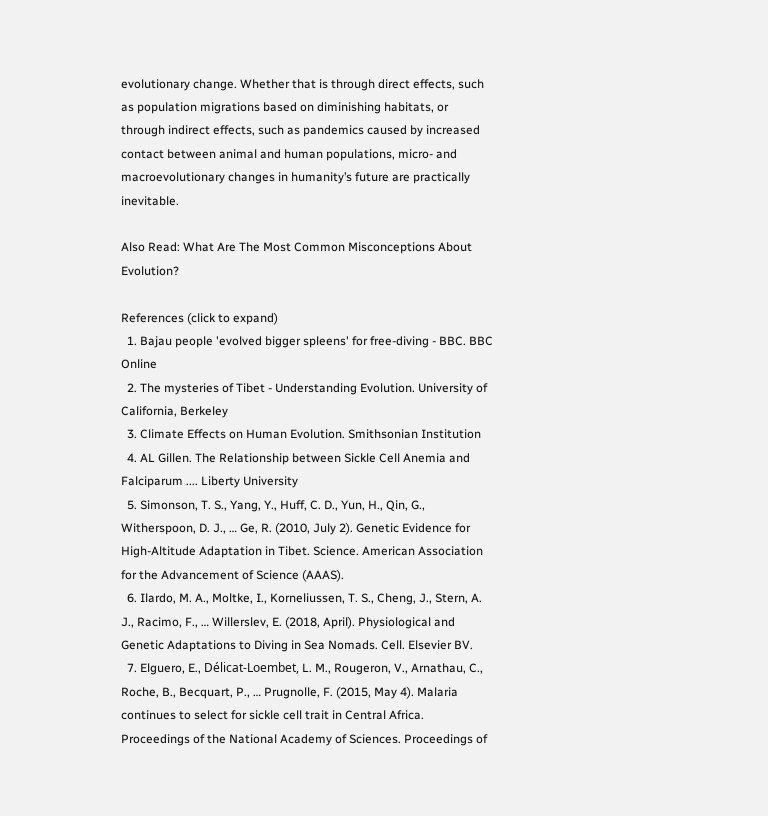evolutionary change. Whether that is through direct effects, such as population migrations based on diminishing habitats, or through indirect effects, such as pandemics caused by increased contact between animal and human populations, micro- and macroevolutionary changes in humanity’s future are practically inevitable.

Also Read: What Are The Most Common Misconceptions About Evolution?

References (click to expand)
  1. Bajau people 'evolved bigger spleens' for free-diving - BBC. BBC Online
  2. The mysteries of Tibet - Understanding Evolution. University of California, Berkeley
  3. Climate Effects on Human Evolution. Smithsonian Institution
  4. AL Gillen. The Relationship between Sickle Cell Anemia and Falciparum .... Liberty University
  5. Simonson, T. S., Yang, Y., Huff, C. D., Yun, H., Qin, G., Witherspoon, D. J., … Ge, R. (2010, July 2). Genetic Evidence for High-Altitude Adaptation in Tibet. Science. American Association for the Advancement of Science (AAAS).
  6. Ilardo, M. A., Moltke, I., Korneliussen, T. S., Cheng, J., Stern, A. J., Racimo, F., … Willerslev, E. (2018, April). Physiological and Genetic Adaptations to Diving in Sea Nomads. Cell. Elsevier BV.
  7. Elguero, E., Délicat-Loembet, L. M., Rougeron, V., Arnathau, C., Roche, B., Becquart, P., … Prugnolle, F. (2015, May 4). Malaria continues to select for sickle cell trait in Central Africa. Proceedings of the National Academy of Sciences. Proceedings of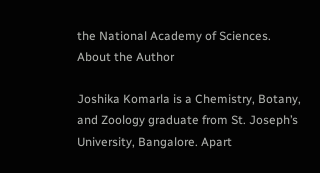the National Academy of Sciences.
About the Author

Joshika Komarla is a Chemistry, Botany, and Zoology graduate from St. Joseph’s University, Bangalore. Apart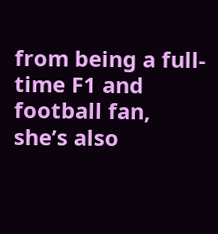from being a full-time F1 and football fan, she’s also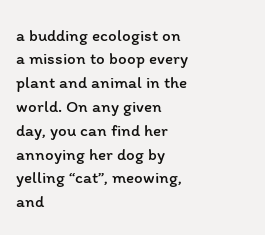a budding ecologist on a mission to boop every plant and animal in the world. On any given day, you can find her annoying her dog by yelling “cat”, meowing, and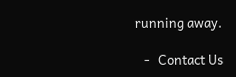running away.

   -   Contact Us